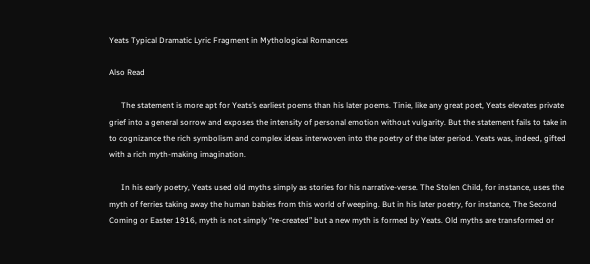Yeats Typical Dramatic Lyric Fragment in Mythological Romances

Also Read

      The statement is more apt for Yeats’s earliest poems than his later poems. Tinie, like any great poet, Yeats elevates private grief into a general sorrow and exposes the intensity of personal emotion without vulgarity. But the statement fails to take in to cognizance the rich symbolism and complex ideas interwoven into the poetry of the later period. Yeats was, indeed, gifted with a rich myth-making imagination.

      In his early poetry, Yeats used old myths simply as stories for his narrative-verse. The Stolen Child, for instance, uses the myth of ferries taking away the human babies from this world of weeping. But in his later poetry, for instance, The Second Coming or Easter 1916, myth is not simply “re-created” but a new myth is formed by Yeats. Old myths are transformed or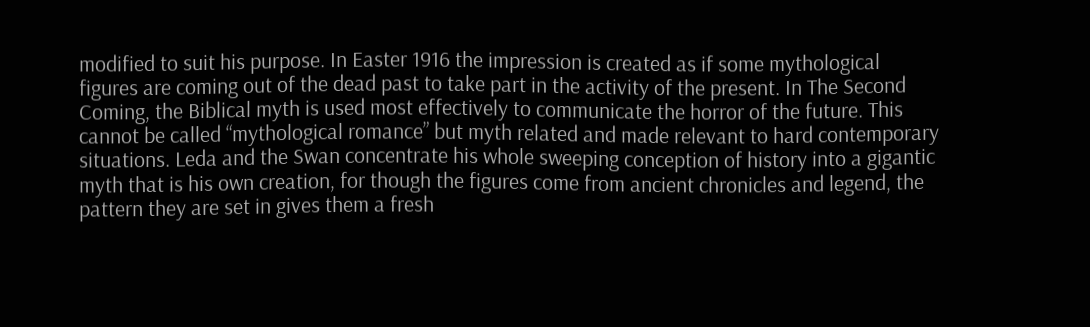modified to suit his purpose. In Easter 1916 the impression is created as if some mythological figures are coming out of the dead past to take part in the activity of the present. In The Second Coming, the Biblical myth is used most effectively to communicate the horror of the future. This cannot be called “mythological romance” but myth related and made relevant to hard contemporary situations. Leda and the Swan concentrate his whole sweeping conception of history into a gigantic myth that is his own creation, for though the figures come from ancient chronicles and legend, the pattern they are set in gives them a fresh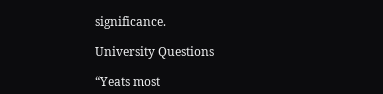significance.

University Questions

“Yeats most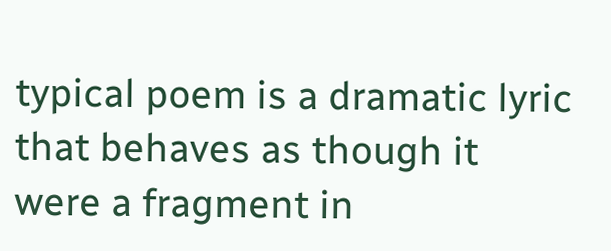typical poem is a dramatic lyric that behaves as though it were a fragment in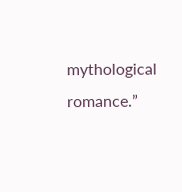mythological romance.”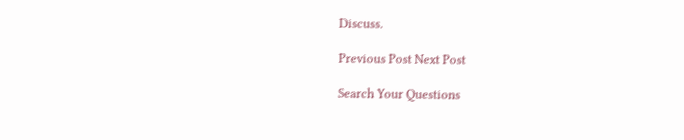Discuss.

Previous Post Next Post

Search Your Questions